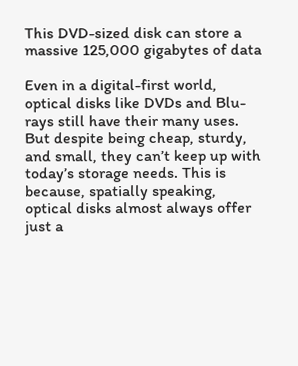This DVD-sized disk can store a massive 125,000 gigabytes of data

Even in a digital-first world, optical disks like DVDs and Blu-rays still have their many uses. But despite being cheap, sturdy, and small, they can’t keep up with today’s storage needs. This is because, spatially speaking, optical disks almost always offer just a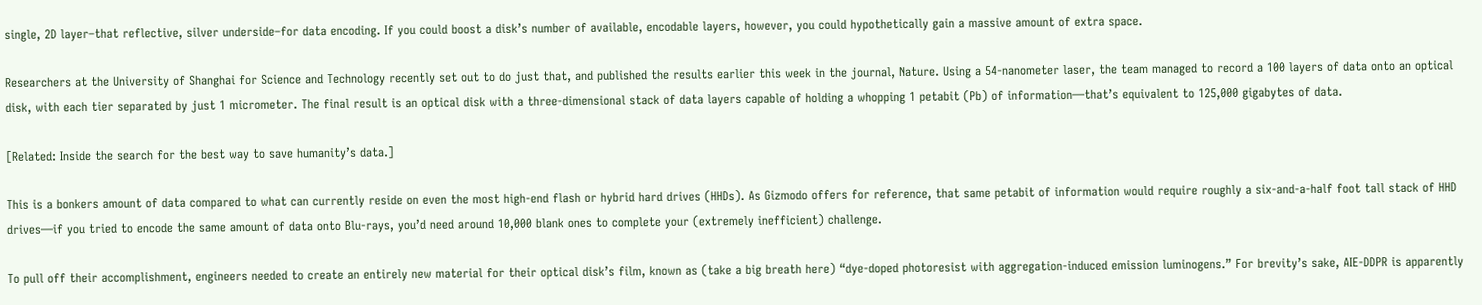single, 2D layer–that reflective, silver underside–for data encoding. If you could boost a disk’s number of available, encodable layers, however, you could hypothetically gain a massive amount of extra space.

Researchers at the University of Shanghai for Science and Technology recently set out to do just that, and published the results earlier this week in the journal, Nature. Using a 54-nanometer laser, the team managed to record a 100 layers of data onto an optical disk, with each tier separated by just 1 micrometer. The final result is an optical disk with a three-dimensional stack of data layers capable of holding a whopping 1 petabit (Pb) of information—that’s equivalent to 125,000 gigabytes of data.

[Related: Inside the search for the best way to save humanity’s data.]

This is a bonkers amount of data compared to what can currently reside on even the most high-end flash or hybrid hard drives (HHDs). As Gizmodo offers for reference, that same petabit of information would require roughly a six-and-a-half foot tall stack of HHD drives—if you tried to encode the same amount of data onto Blu-rays, you’d need around 10,000 blank ones to complete your (extremely inefficient) challenge.

To pull off their accomplishment, engineers needed to create an entirely new material for their optical disk’s film, known as (take a big breath here) “dye-doped photoresist with aggregation-induced emission luminogens.” For brevity’s sake, AIE-DDPR is apparently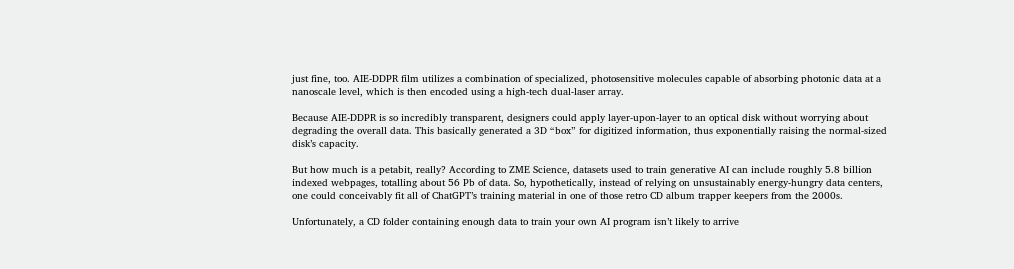just fine, too. AIE-DDPR film utilizes a combination of specialized, photosensitive molecules capable of absorbing photonic data at a nanoscale level, which is then encoded using a high-tech dual-laser array.

Because AIE-DDPR is so incredibly transparent, designers could apply layer-upon-layer to an optical disk without worrying about degrading the overall data. This basically generated a 3D “box” for digitized information, thus exponentially raising the normal-sized disk’s capacity.

But how much is a petabit, really? According to ZME Science, datasets used to train generative AI can include roughly 5.8 billion indexed webpages, totalling about 56 Pb of data. So, hypothetically, instead of relying on unsustainably energy-hungry data centers, one could conceivably fit all of ChatGPT’s training material in one of those retro CD album trapper keepers from the 2000s.

Unfortunately, a CD folder containing enough data to train your own AI program isn’t likely to arrive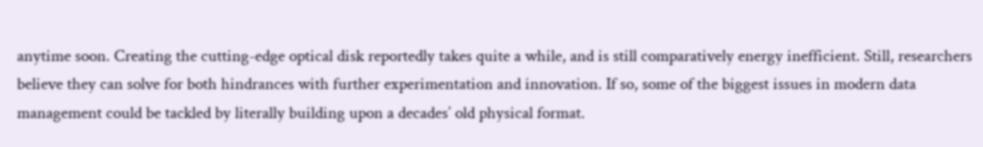anytime soon. Creating the cutting-edge optical disk reportedly takes quite a while, and is still comparatively energy inefficient. Still, researchers believe they can solve for both hindrances with further experimentation and innovation. If so, some of the biggest issues in modern data management could be tackled by literally building upon a decades’ old physical format.